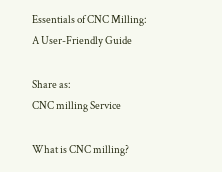Essentials of CNC Milling:
A User-Friendly Guide

Share as:
CNC milling Service

What is CNC milling?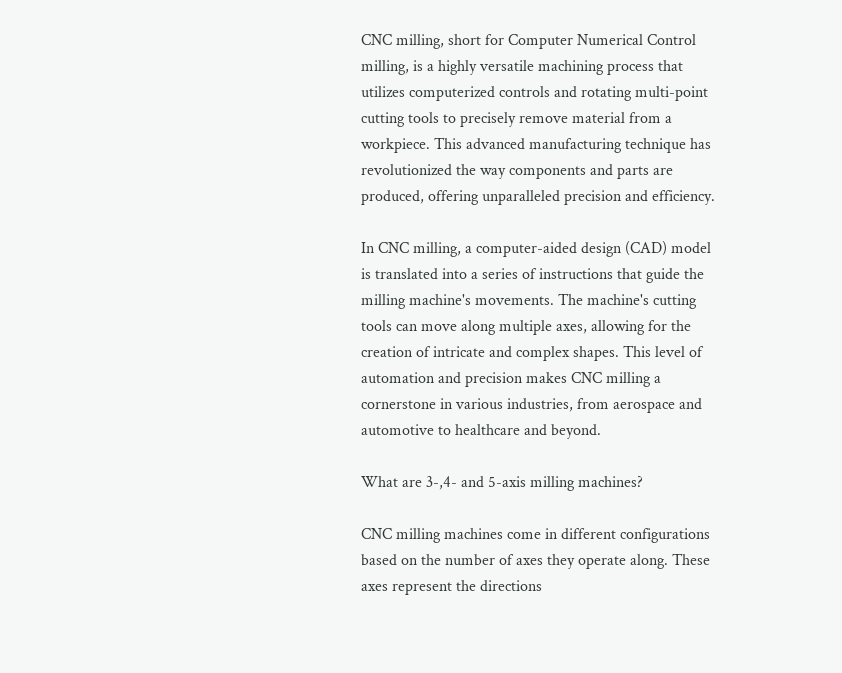CNC milling, short for Computer Numerical Control milling, is a highly versatile machining process that utilizes computerized controls and rotating multi-point cutting tools to precisely remove material from a workpiece. This advanced manufacturing technique has revolutionized the way components and parts are produced, offering unparalleled precision and efficiency.

In CNC milling, a computer-aided design (CAD) model is translated into a series of instructions that guide the milling machine's movements. The machine's cutting tools can move along multiple axes, allowing for the creation of intricate and complex shapes. This level of automation and precision makes CNC milling a cornerstone in various industries, from aerospace and automotive to healthcare and beyond.

What are 3-,4- and 5-axis milling machines?

CNC milling machines come in different configurations based on the number of axes they operate along. These axes represent the directions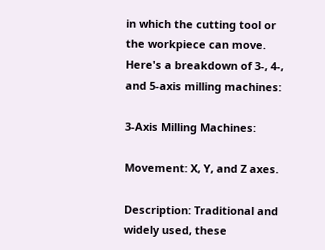in which the cutting tool or the workpiece can move. Here's a breakdown of 3-, 4-, and 5-axis milling machines:

3-Axis Milling Machines:

Movement: X, Y, and Z axes.

Description: Traditional and widely used, these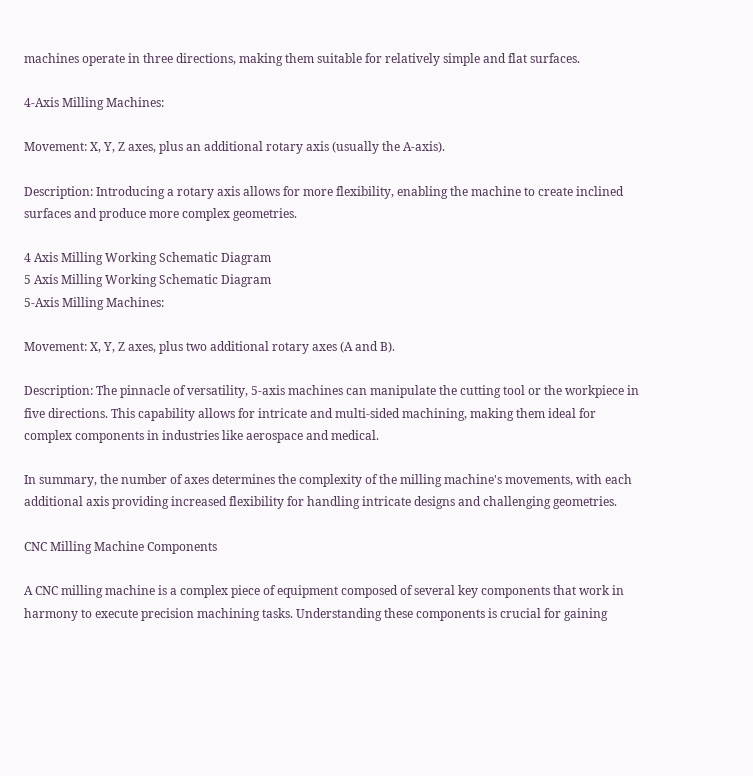machines operate in three directions, making them suitable for relatively simple and flat surfaces.

4-Axis Milling Machines:

Movement: X, Y, Z axes, plus an additional rotary axis (usually the A-axis).

Description: Introducing a rotary axis allows for more flexibility, enabling the machine to create inclined surfaces and produce more complex geometries.

4 Axis Milling Working Schematic Diagram
5 Axis Milling Working Schematic Diagram
5-Axis Milling Machines:

Movement: X, Y, Z axes, plus two additional rotary axes (A and B).

Description: The pinnacle of versatility, 5-axis machines can manipulate the cutting tool or the workpiece in five directions. This capability allows for intricate and multi-sided machining, making them ideal for complex components in industries like aerospace and medical.

In summary, the number of axes determines the complexity of the milling machine's movements, with each additional axis providing increased flexibility for handling intricate designs and challenging geometries.

CNC Milling Machine Components

A CNC milling machine is a complex piece of equipment composed of several key components that work in harmony to execute precision machining tasks. Understanding these components is crucial for gaining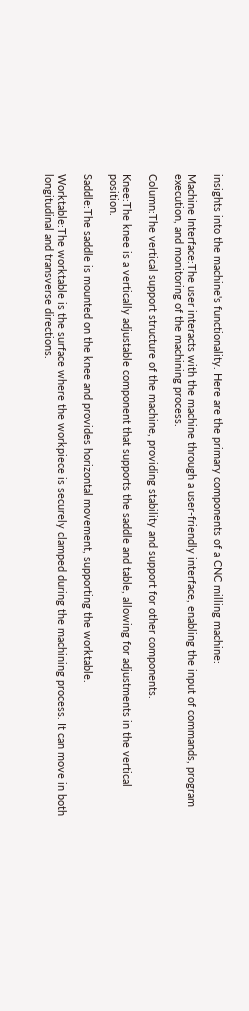insights into the machine's functionality. Here are the primary components of a CNC milling machine:

Machine Interface:The user interacts with the machine through a user-friendly interface, enabling the input of commands, program execution, and monitoring of the machining process.

Column:The vertical support structure of the machine, providing stability and support for other components.

Knee:The knee is a vertically adjustable component that supports the saddle and table, allowing for adjustments in the vertical position.

Saddle:The saddle is mounted on the knee and provides horizontal movement, supporting the worktable.

Worktable:The worktable is the surface where the workpiece is securely clamped during the machining process. It can move in both longitudinal and transverse directions.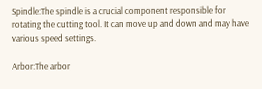Spindle:The spindle is a crucial component responsible for rotating the cutting tool. It can move up and down and may have various speed settings.

Arbor:The arbor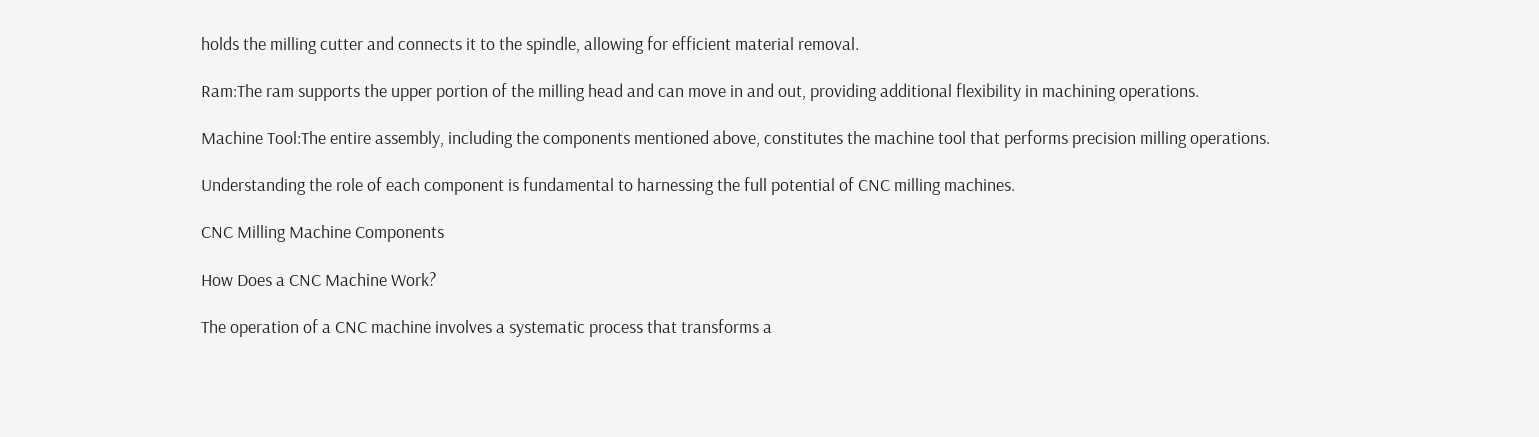holds the milling cutter and connects it to the spindle, allowing for efficient material removal.

Ram:The ram supports the upper portion of the milling head and can move in and out, providing additional flexibility in machining operations.

Machine Tool:The entire assembly, including the components mentioned above, constitutes the machine tool that performs precision milling operations.

Understanding the role of each component is fundamental to harnessing the full potential of CNC milling machines.

CNC Milling Machine Components

How Does a CNC Machine Work?

The operation of a CNC machine involves a systematic process that transforms a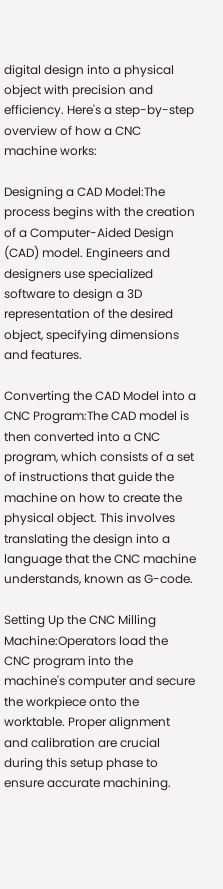digital design into a physical object with precision and efficiency. Here's a step-by-step overview of how a CNC machine works:

Designing a CAD Model:The process begins with the creation of a Computer-Aided Design (CAD) model. Engineers and designers use specialized software to design a 3D representation of the desired object, specifying dimensions and features.

Converting the CAD Model into a CNC Program:The CAD model is then converted into a CNC program, which consists of a set of instructions that guide the machine on how to create the physical object. This involves translating the design into a language that the CNC machine understands, known as G-code.

Setting Up the CNC Milling Machine:Operators load the CNC program into the machine's computer and secure the workpiece onto the worktable. Proper alignment and calibration are crucial during this setup phase to ensure accurate machining.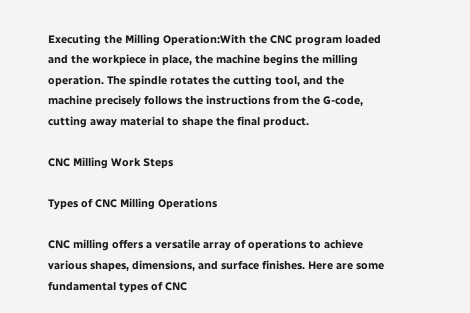Executing the Milling Operation:With the CNC program loaded and the workpiece in place, the machine begins the milling operation. The spindle rotates the cutting tool, and the machine precisely follows the instructions from the G-code, cutting away material to shape the final product.

CNC Milling Work Steps

Types of CNC Milling Operations

CNC milling offers a versatile array of operations to achieve various shapes, dimensions, and surface finishes. Here are some fundamental types of CNC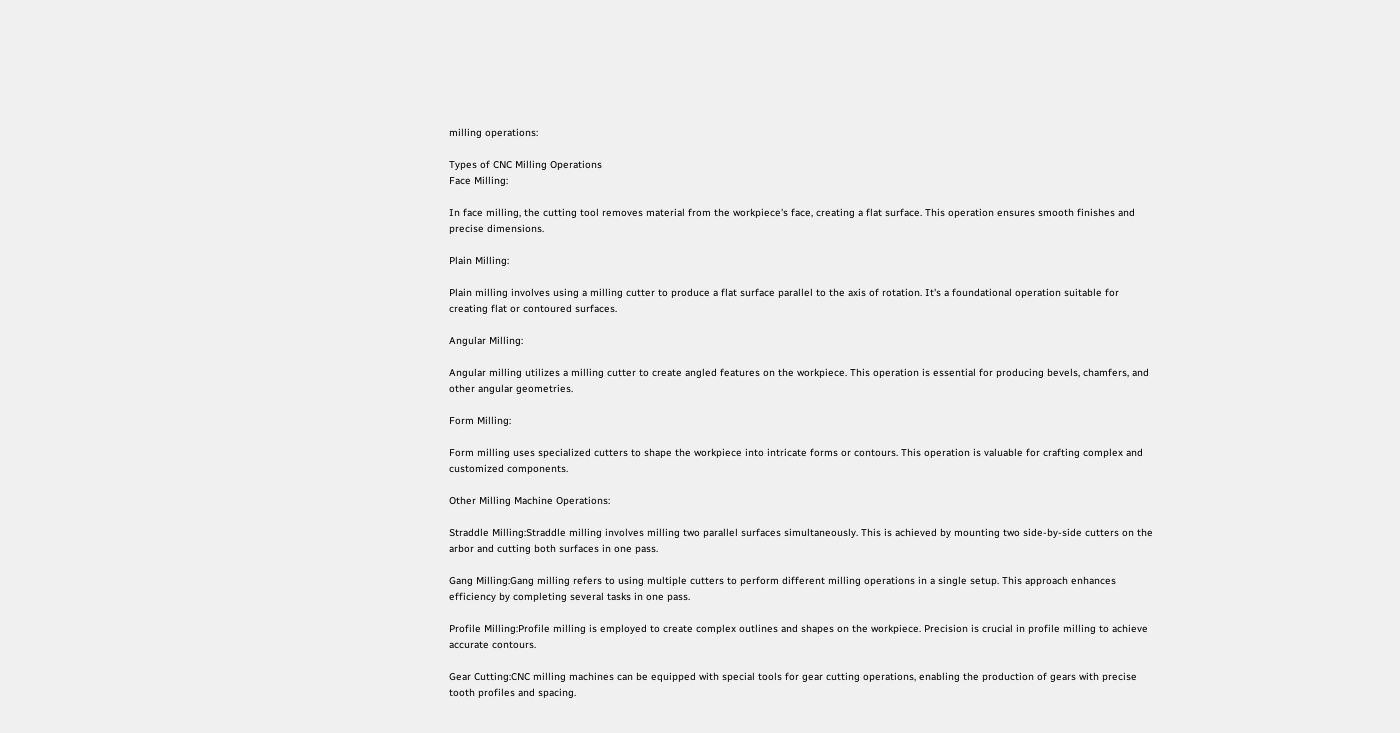milling operations:

Types of CNC Milling Operations
Face Milling:

In face milling, the cutting tool removes material from the workpiece's face, creating a flat surface. This operation ensures smooth finishes and precise dimensions.

Plain Milling:

Plain milling involves using a milling cutter to produce a flat surface parallel to the axis of rotation. It's a foundational operation suitable for creating flat or contoured surfaces.

Angular Milling:

Angular milling utilizes a milling cutter to create angled features on the workpiece. This operation is essential for producing bevels, chamfers, and other angular geometries.

Form Milling:

Form milling uses specialized cutters to shape the workpiece into intricate forms or contours. This operation is valuable for crafting complex and customized components.

Other Milling Machine Operations:

Straddle Milling:Straddle milling involves milling two parallel surfaces simultaneously. This is achieved by mounting two side-by-side cutters on the arbor and cutting both surfaces in one pass.

Gang Milling:Gang milling refers to using multiple cutters to perform different milling operations in a single setup. This approach enhances efficiency by completing several tasks in one pass.

Profile Milling:Profile milling is employed to create complex outlines and shapes on the workpiece. Precision is crucial in profile milling to achieve accurate contours.

Gear Cutting:CNC milling machines can be equipped with special tools for gear cutting operations, enabling the production of gears with precise tooth profiles and spacing.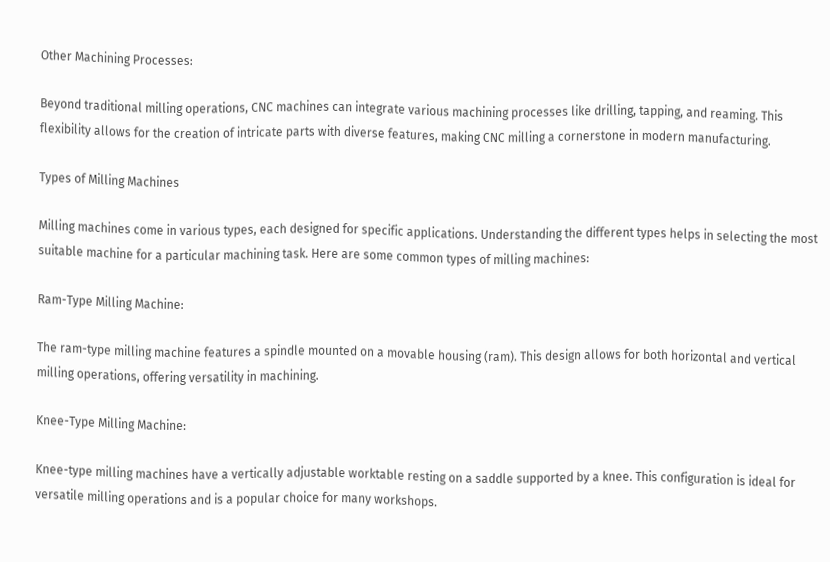Other Machining Processes:

Beyond traditional milling operations, CNC machines can integrate various machining processes like drilling, tapping, and reaming. This flexibility allows for the creation of intricate parts with diverse features, making CNC milling a cornerstone in modern manufacturing.

Types of Milling Machines

Milling machines come in various types, each designed for specific applications. Understanding the different types helps in selecting the most suitable machine for a particular machining task. Here are some common types of milling machines:

Ram-Type Milling Machine:

The ram-type milling machine features a spindle mounted on a movable housing (ram). This design allows for both horizontal and vertical milling operations, offering versatility in machining.

Knee-Type Milling Machine:

Knee-type milling machines have a vertically adjustable worktable resting on a saddle supported by a knee. This configuration is ideal for versatile milling operations and is a popular choice for many workshops.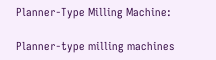Planner-Type Milling Machine:

Planner-type milling machines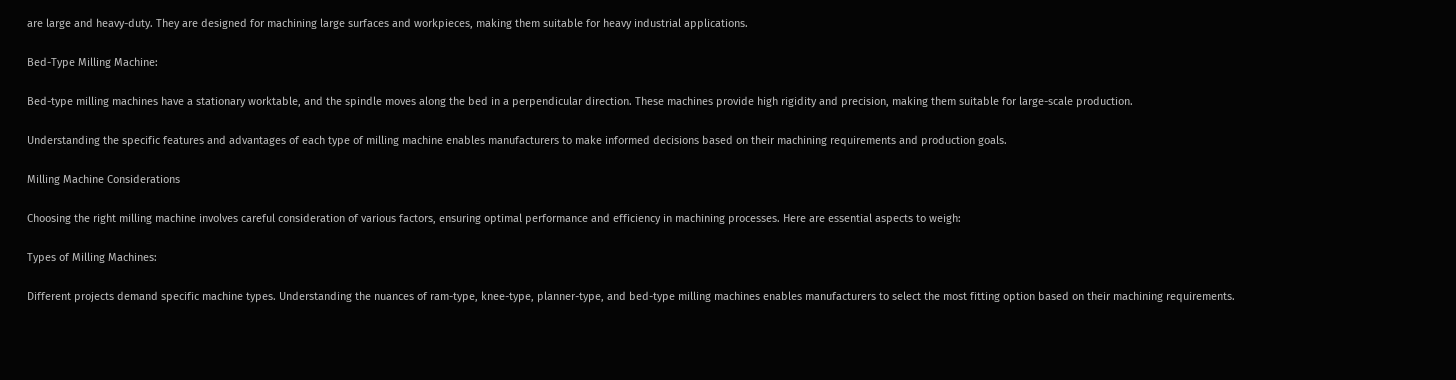are large and heavy-duty. They are designed for machining large surfaces and workpieces, making them suitable for heavy industrial applications.

Bed-Type Milling Machine:

Bed-type milling machines have a stationary worktable, and the spindle moves along the bed in a perpendicular direction. These machines provide high rigidity and precision, making them suitable for large-scale production.

Understanding the specific features and advantages of each type of milling machine enables manufacturers to make informed decisions based on their machining requirements and production goals.

Milling Machine Considerations

Choosing the right milling machine involves careful consideration of various factors, ensuring optimal performance and efficiency in machining processes. Here are essential aspects to weigh:

Types of Milling Machines:

Different projects demand specific machine types. Understanding the nuances of ram-type, knee-type, planner-type, and bed-type milling machines enables manufacturers to select the most fitting option based on their machining requirements.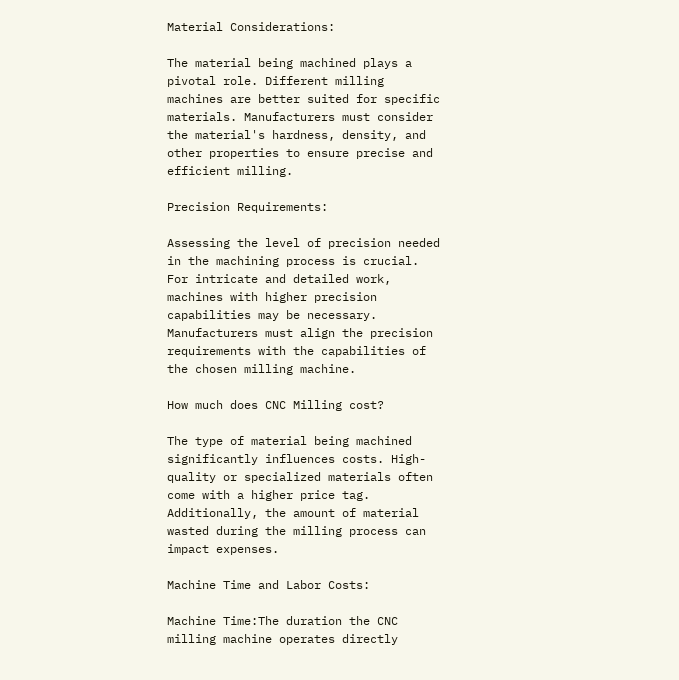Material Considerations:

The material being machined plays a pivotal role. Different milling machines are better suited for specific materials. Manufacturers must consider the material's hardness, density, and other properties to ensure precise and efficient milling.

Precision Requirements:

Assessing the level of precision needed in the machining process is crucial. For intricate and detailed work, machines with higher precision capabilities may be necessary. Manufacturers must align the precision requirements with the capabilities of the chosen milling machine.

How much does CNC Milling cost?

The type of material being machined significantly influences costs. High-quality or specialized materials often come with a higher price tag. Additionally, the amount of material wasted during the milling process can impact expenses.

Machine Time and Labor Costs:

Machine Time:The duration the CNC milling machine operates directly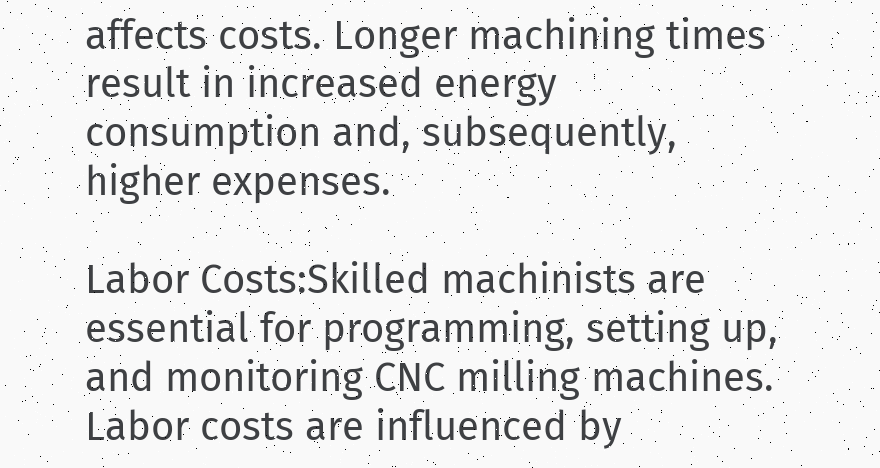affects costs. Longer machining times result in increased energy consumption and, subsequently, higher expenses.

Labor Costs:Skilled machinists are essential for programming, setting up, and monitoring CNC milling machines. Labor costs are influenced by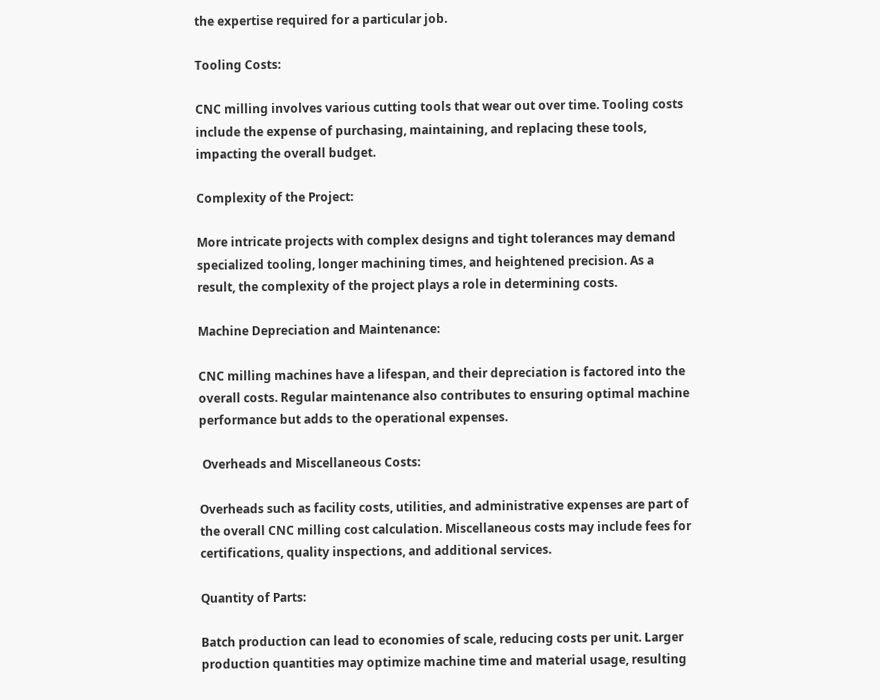the expertise required for a particular job.

Tooling Costs:

CNC milling involves various cutting tools that wear out over time. Tooling costs include the expense of purchasing, maintaining, and replacing these tools, impacting the overall budget.

Complexity of the Project:

More intricate projects with complex designs and tight tolerances may demand specialized tooling, longer machining times, and heightened precision. As a result, the complexity of the project plays a role in determining costs.

Machine Depreciation and Maintenance:

CNC milling machines have a lifespan, and their depreciation is factored into the overall costs. Regular maintenance also contributes to ensuring optimal machine performance but adds to the operational expenses.

 Overheads and Miscellaneous Costs:

Overheads such as facility costs, utilities, and administrative expenses are part of the overall CNC milling cost calculation. Miscellaneous costs may include fees for certifications, quality inspections, and additional services.

Quantity of Parts:

Batch production can lead to economies of scale, reducing costs per unit. Larger production quantities may optimize machine time and material usage, resulting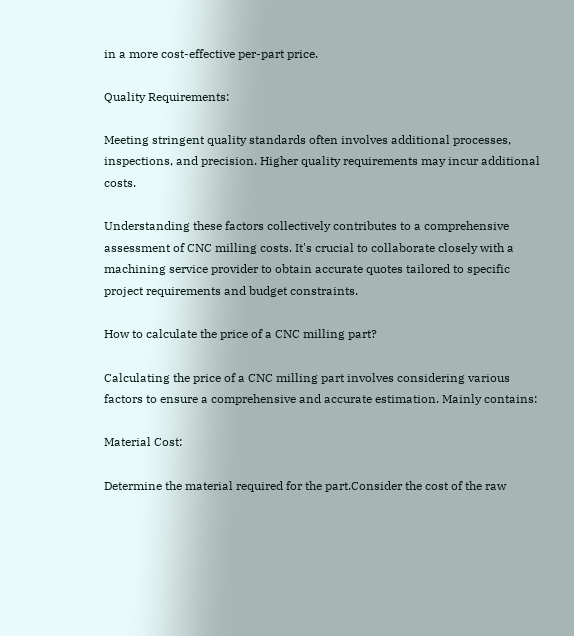in a more cost-effective per-part price.

Quality Requirements:

Meeting stringent quality standards often involves additional processes, inspections, and precision. Higher quality requirements may incur additional costs.

Understanding these factors collectively contributes to a comprehensive assessment of CNC milling costs. It's crucial to collaborate closely with a machining service provider to obtain accurate quotes tailored to specific project requirements and budget constraints.

How to calculate the price of a CNC milling part?

Calculating the price of a CNC milling part involves considering various factors to ensure a comprehensive and accurate estimation. Mainly contains:

Material Cost:

Determine the material required for the part.Consider the cost of the raw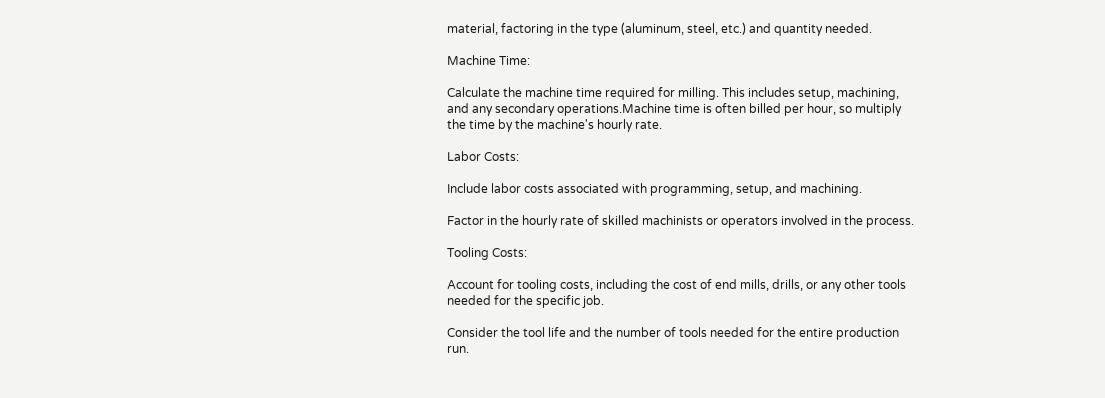material, factoring in the type (aluminum, steel, etc.) and quantity needed.

Machine Time:

Calculate the machine time required for milling. This includes setup, machining, and any secondary operations.Machine time is often billed per hour, so multiply the time by the machine's hourly rate.

Labor Costs:

Include labor costs associated with programming, setup, and machining.

Factor in the hourly rate of skilled machinists or operators involved in the process.

Tooling Costs:

Account for tooling costs, including the cost of end mills, drills, or any other tools needed for the specific job.

Consider the tool life and the number of tools needed for the entire production run.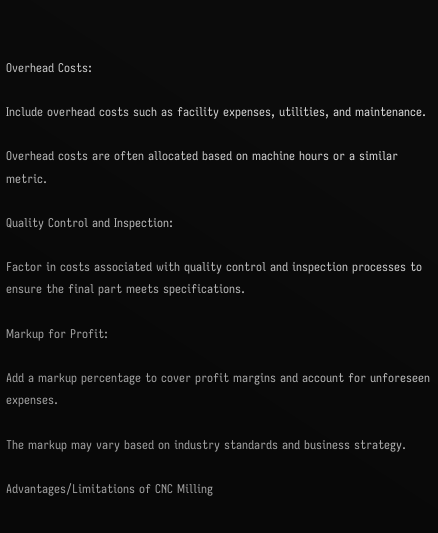Overhead Costs:

Include overhead costs such as facility expenses, utilities, and maintenance.

Overhead costs are often allocated based on machine hours or a similar metric.

Quality Control and Inspection:

Factor in costs associated with quality control and inspection processes to ensure the final part meets specifications.

Markup for Profit:

Add a markup percentage to cover profit margins and account for unforeseen expenses.

The markup may vary based on industry standards and business strategy.

Advantages/Limitations of CNC Milling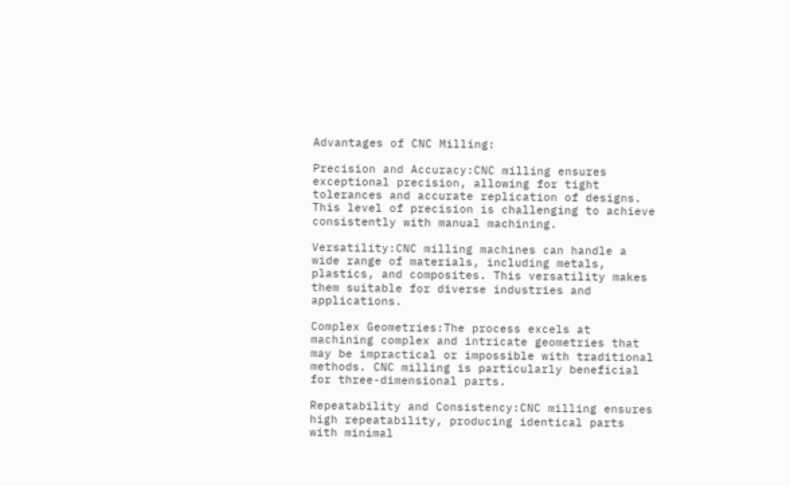Advantages of CNC Milling:

Precision and Accuracy:CNC milling ensures exceptional precision, allowing for tight tolerances and accurate replication of designs. This level of precision is challenging to achieve consistently with manual machining.

Versatility:CNC milling machines can handle a wide range of materials, including metals, plastics, and composites. This versatility makes them suitable for diverse industries and applications.

Complex Geometries:The process excels at machining complex and intricate geometries that may be impractical or impossible with traditional methods. CNC milling is particularly beneficial for three-dimensional parts.

Repeatability and Consistency:CNC milling ensures high repeatability, producing identical parts with minimal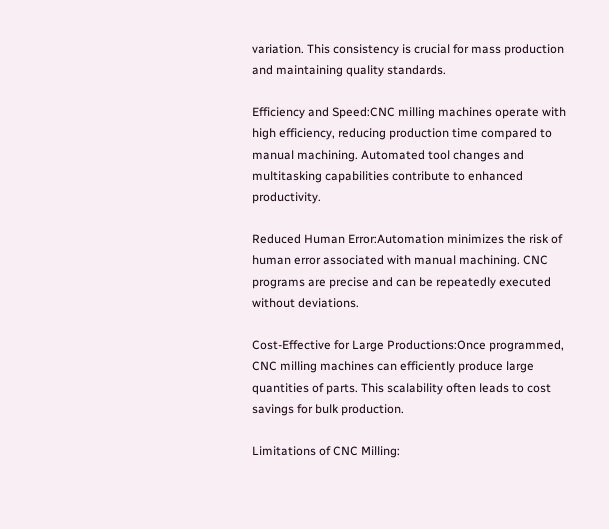variation. This consistency is crucial for mass production and maintaining quality standards.

Efficiency and Speed:CNC milling machines operate with high efficiency, reducing production time compared to manual machining. Automated tool changes and multitasking capabilities contribute to enhanced productivity.

Reduced Human Error:Automation minimizes the risk of human error associated with manual machining. CNC programs are precise and can be repeatedly executed without deviations.

Cost-Effective for Large Productions:Once programmed, CNC milling machines can efficiently produce large quantities of parts. This scalability often leads to cost savings for bulk production.

Limitations of CNC Milling: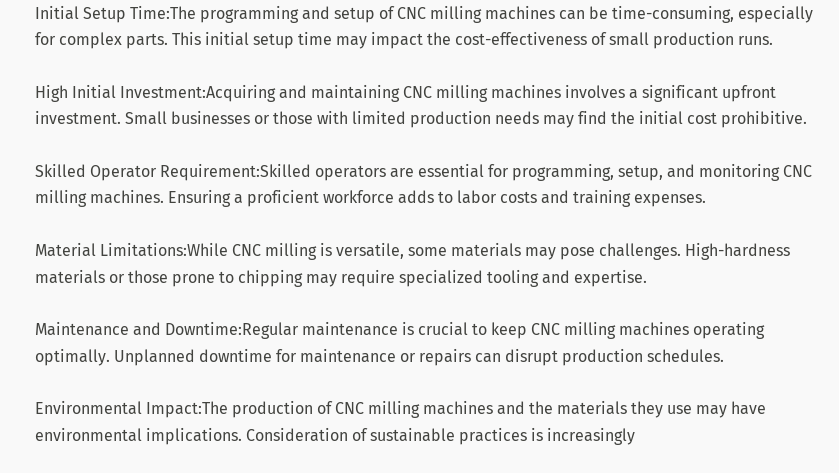Initial Setup Time:The programming and setup of CNC milling machines can be time-consuming, especially for complex parts. This initial setup time may impact the cost-effectiveness of small production runs.

High Initial Investment:Acquiring and maintaining CNC milling machines involves a significant upfront investment. Small businesses or those with limited production needs may find the initial cost prohibitive.

Skilled Operator Requirement:Skilled operators are essential for programming, setup, and monitoring CNC milling machines. Ensuring a proficient workforce adds to labor costs and training expenses.

Material Limitations:While CNC milling is versatile, some materials may pose challenges. High-hardness materials or those prone to chipping may require specialized tooling and expertise.

Maintenance and Downtime:Regular maintenance is crucial to keep CNC milling machines operating optimally. Unplanned downtime for maintenance or repairs can disrupt production schedules.

Environmental Impact:The production of CNC milling machines and the materials they use may have environmental implications. Consideration of sustainable practices is increasingly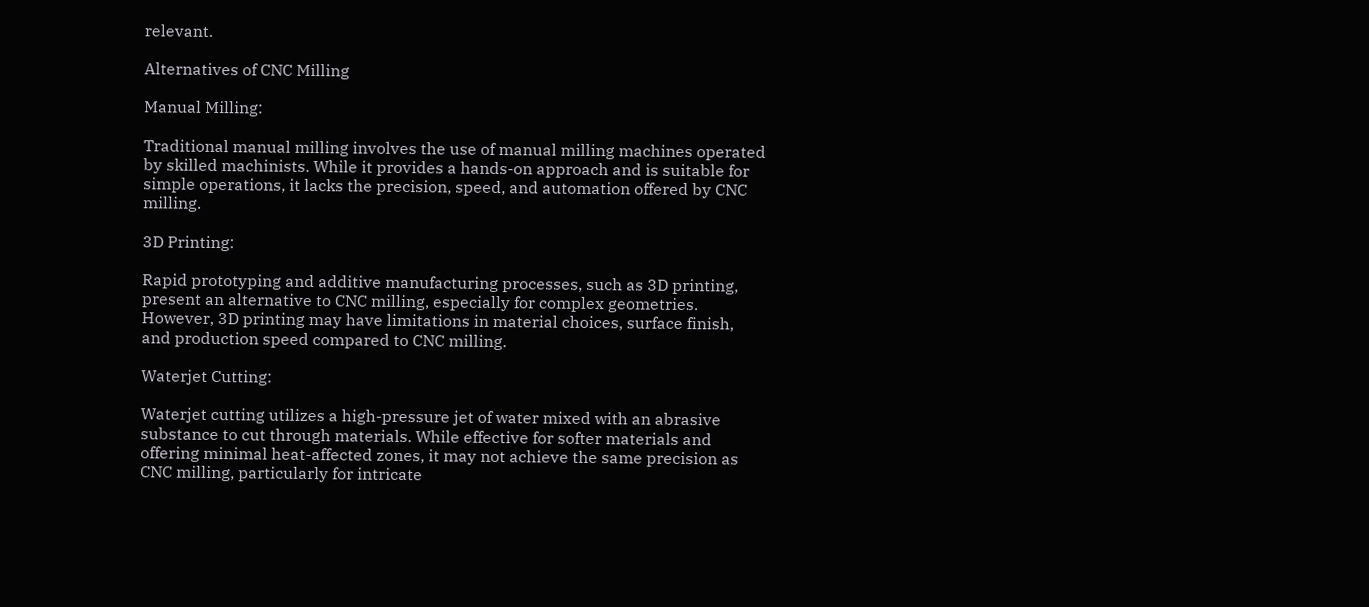relevant.

Alternatives of CNC Milling

Manual Milling:

Traditional manual milling involves the use of manual milling machines operated by skilled machinists. While it provides a hands-on approach and is suitable for simple operations, it lacks the precision, speed, and automation offered by CNC milling.

3D Printing:

Rapid prototyping and additive manufacturing processes, such as 3D printing, present an alternative to CNC milling, especially for complex geometries. However, 3D printing may have limitations in material choices, surface finish, and production speed compared to CNC milling.

Waterjet Cutting:

Waterjet cutting utilizes a high-pressure jet of water mixed with an abrasive substance to cut through materials. While effective for softer materials and offering minimal heat-affected zones, it may not achieve the same precision as CNC milling, particularly for intricate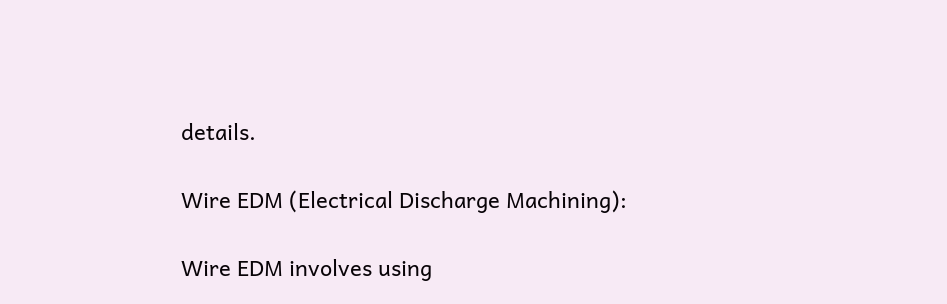details.

Wire EDM (Electrical Discharge Machining):

Wire EDM involves using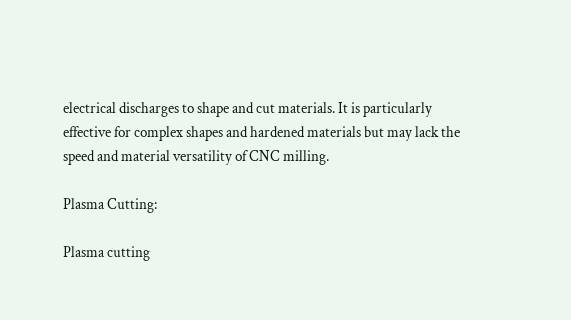electrical discharges to shape and cut materials. It is particularly effective for complex shapes and hardened materials but may lack the speed and material versatility of CNC milling.

Plasma Cutting:

Plasma cutting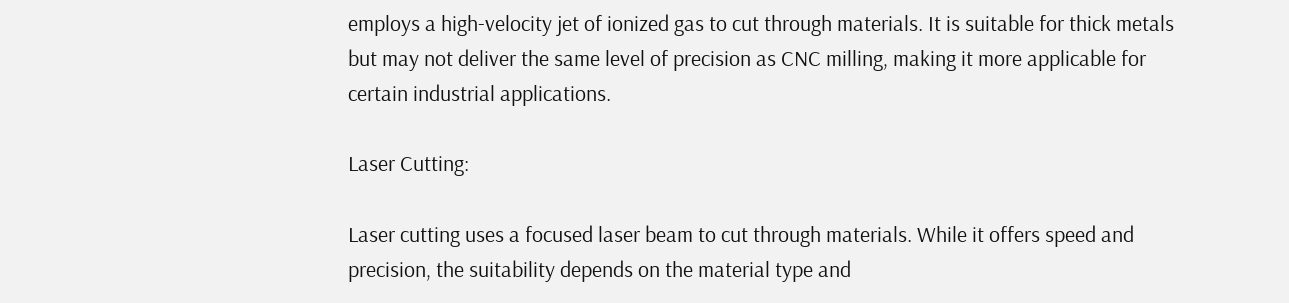employs a high-velocity jet of ionized gas to cut through materials. It is suitable for thick metals but may not deliver the same level of precision as CNC milling, making it more applicable for certain industrial applications.

Laser Cutting:

Laser cutting uses a focused laser beam to cut through materials. While it offers speed and precision, the suitability depends on the material type and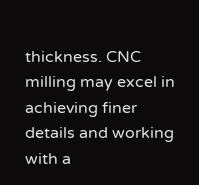thickness. CNC milling may excel in achieving finer details and working with a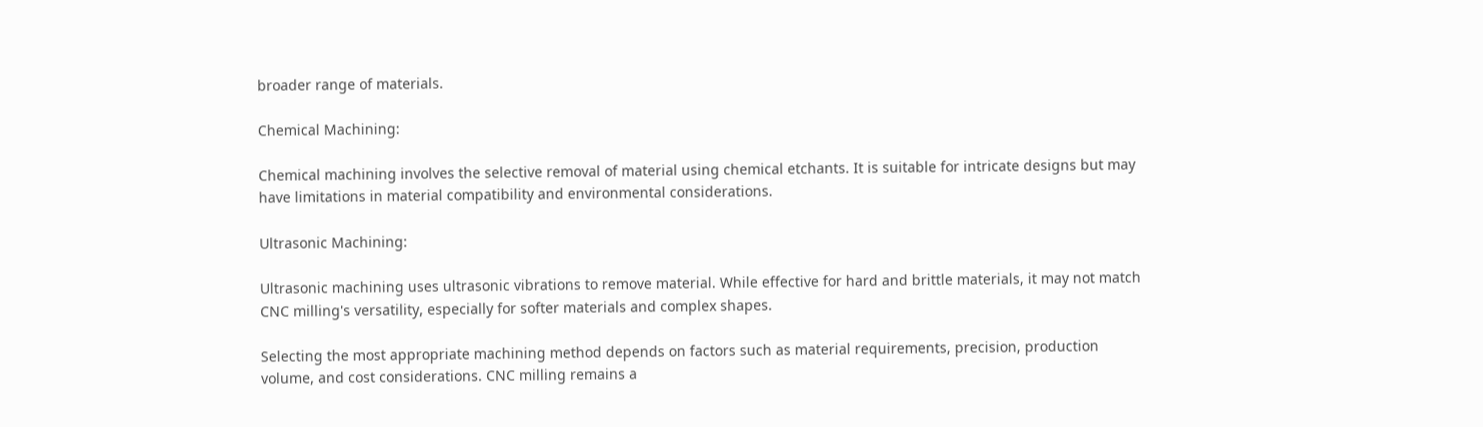broader range of materials.

Chemical Machining:

Chemical machining involves the selective removal of material using chemical etchants. It is suitable for intricate designs but may have limitations in material compatibility and environmental considerations.

Ultrasonic Machining:

Ultrasonic machining uses ultrasonic vibrations to remove material. While effective for hard and brittle materials, it may not match CNC milling's versatility, especially for softer materials and complex shapes.

Selecting the most appropriate machining method depends on factors such as material requirements, precision, production volume, and cost considerations. CNC milling remains a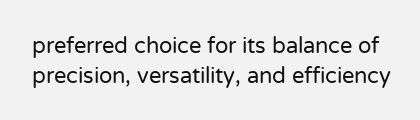preferred choice for its balance of precision, versatility, and efficiency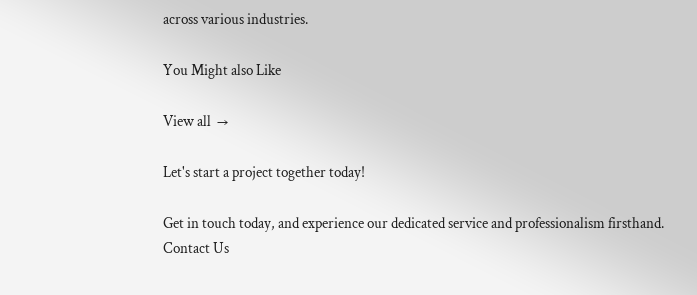across various industries.

You Might also Like

View all  →

Let's start a project together today!

Get in touch today, and experience our dedicated service and professionalism firsthand.
Contact Us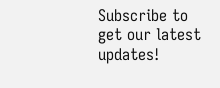Subscribe to get our latest updates!